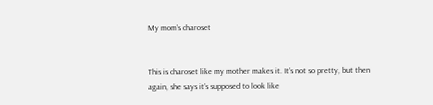My mom’s charoset


This is charoset like my mother makes it. It’s not so pretty, but then again, she says it’s supposed to look like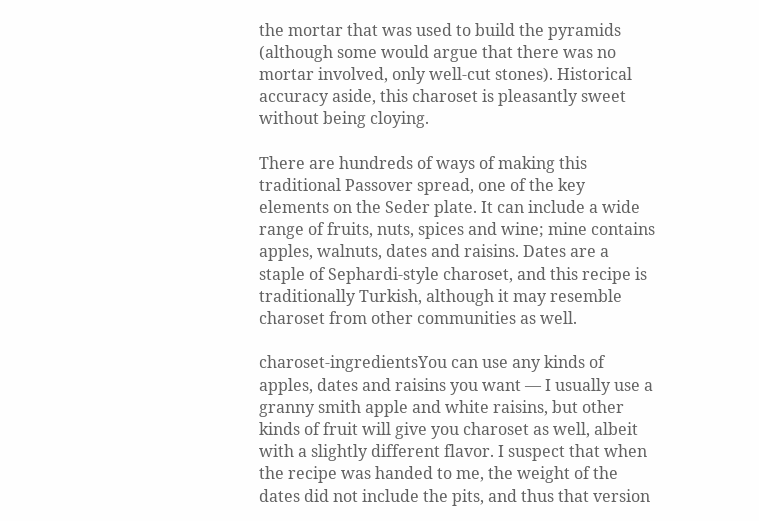the mortar that was used to build the pyramids (although some would argue that there was no mortar involved, only well-cut stones). Historical accuracy aside, this charoset is pleasantly sweet without being cloying.

There are hundreds of ways of making this traditional Passover spread, one of the key elements on the Seder plate. It can include a wide range of fruits, nuts, spices and wine; mine contains apples, walnuts, dates and raisins. Dates are a staple of Sephardi-style charoset, and this recipe is traditionally Turkish, although it may resemble charoset from other communities as well.

charoset-ingredientsYou can use any kinds of apples, dates and raisins you want — I usually use a granny smith apple and white raisins, but other kinds of fruit will give you charoset as well, albeit with a slightly different flavor. I suspect that when the recipe was handed to me, the weight of the dates did not include the pits, and thus that version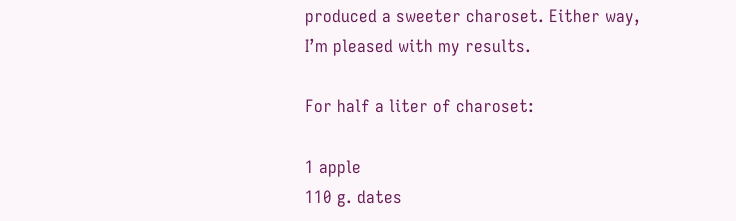produced a sweeter charoset. Either way, I’m pleased with my results.

For half a liter of charoset:

1 apple
110 g. dates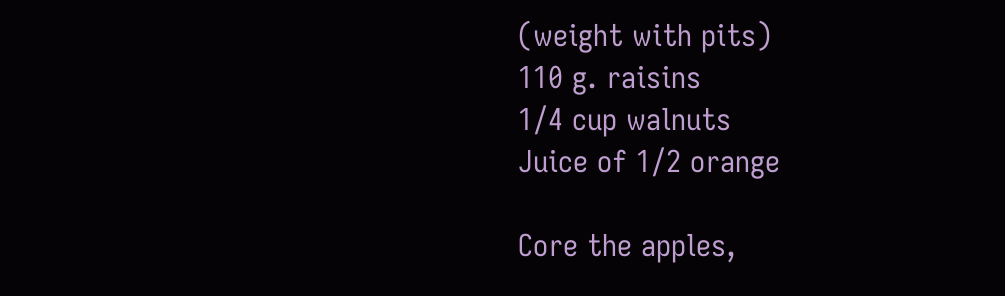(weight with pits)
110 g. raisins
1/4 cup walnuts
Juice of 1/2 orange

Core the apples,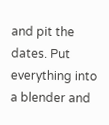and pit the dates. Put everything into a blender and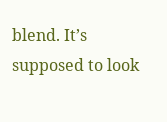blend. It’s supposed to look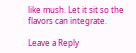like mush. Let it sit so the flavors can integrate.

Leave a Reply